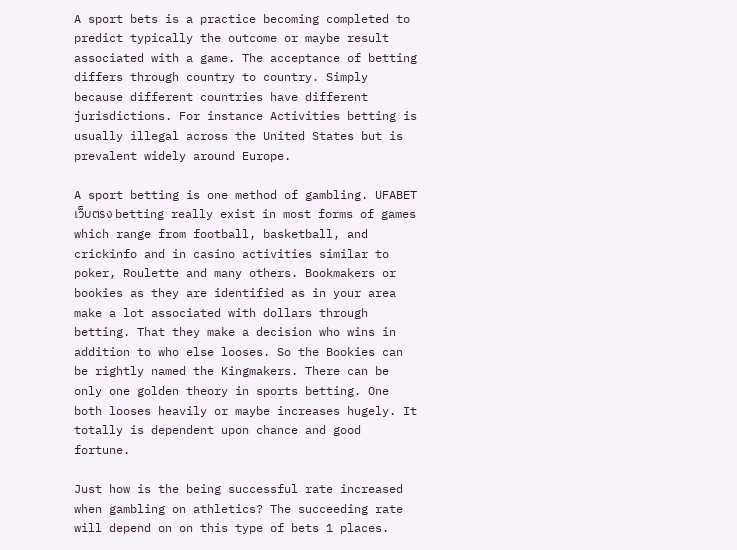A sport bets is a practice becoming completed to predict typically the outcome or maybe result associated with a game. The acceptance of betting differs through country to country. Simply because different countries have different jurisdictions. For instance Activities betting is usually illegal across the United States but is prevalent widely around Europe.

A sport betting is one method of gambling. UFABETเว็บตรง betting really exist in most forms of games which range from football, basketball, and crickinfo and in casino activities similar to poker, Roulette and many others. Bookmakers or bookies as they are identified as in your area make a lot associated with dollars through betting. That they make a decision who wins in addition to who else looses. So the Bookies can be rightly named the Kingmakers. There can be only one golden theory in sports betting. One both looses heavily or maybe increases hugely. It totally is dependent upon chance and good fortune.

Just how is the being successful rate increased when gambling on athletics? The succeeding rate will depend on on this type of bets 1 places.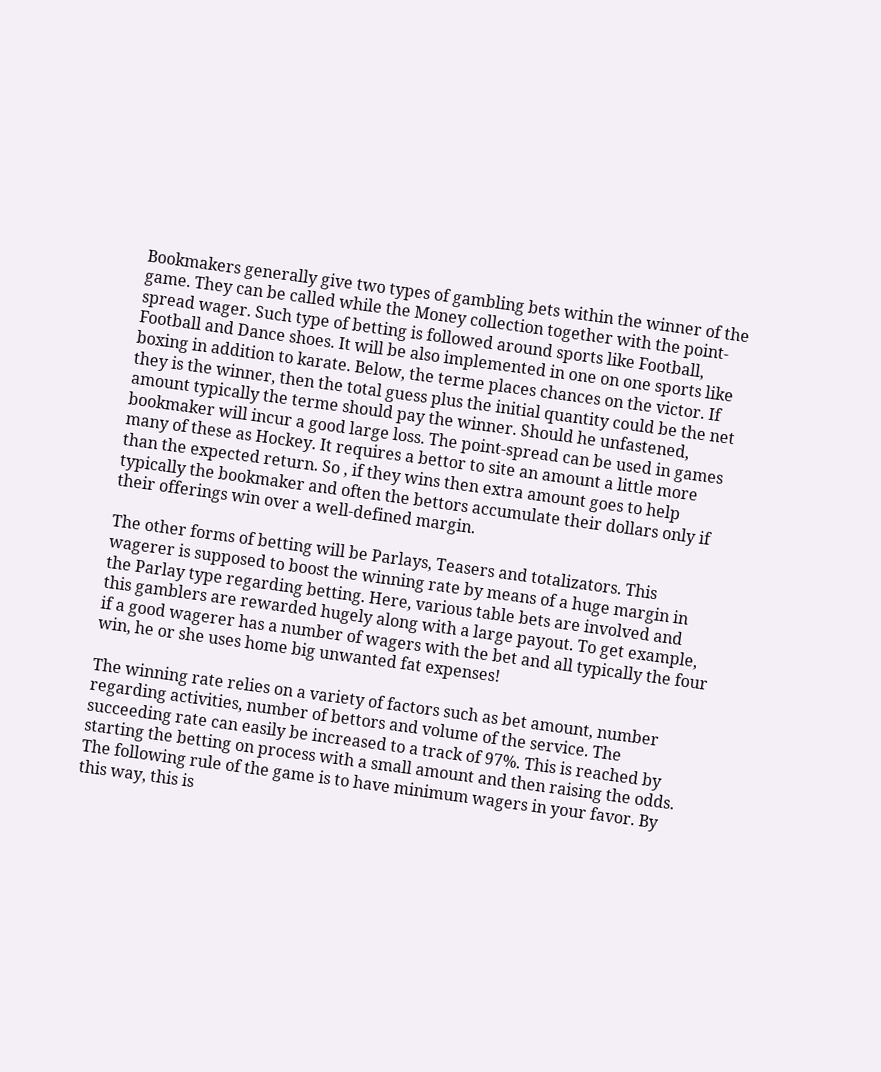Bookmakers generally give two types of gambling bets within the winner of the game. They can be called while the Money collection together with the point-spread wager. Such type of betting is followed around sports like Football, Football and Dance shoes. It will be also implemented in one on one sports like boxing in addition to karate. Below, the terme places chances on the victor. If they is the winner, then the total guess plus the initial quantity could be the net amount typically the terme should pay the winner. Should he unfastened, bookmaker will incur a good large loss. The point-spread can be used in games many of these as Hockey. It requires a bettor to site an amount a little more than the expected return. So , if they wins then extra amount goes to help typically the bookmaker and often the bettors accumulate their dollars only if their offerings win over a well-defined margin.

The other forms of betting will be Parlays, Teasers and totalizators. This wagerer is supposed to boost the winning rate by means of a huge margin in the Parlay type regarding betting. Here, various table bets are involved and this gamblers are rewarded hugely along with a large payout. To get example, if a good wagerer has a number of wagers with the bet and all typically the four win, he or she uses home big unwanted fat expenses!

The winning rate relies on a variety of factors such as bet amount, number regarding activities, number of bettors and volume of the service. The succeeding rate can easily be increased to a track of 97%. This is reached by starting the betting on process with a small amount and then raising the odds. The following rule of the game is to have minimum wagers in your favor. By this way, this is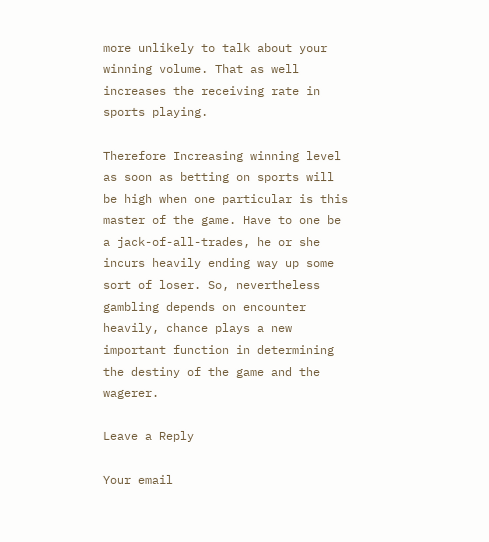more unlikely to talk about your winning volume. That as well increases the receiving rate in sports playing.

Therefore Increasing winning level as soon as betting on sports will be high when one particular is this master of the game. Have to one be a jack-of-all-trades, he or she incurs heavily ending way up some sort of loser. So, nevertheless gambling depends on encounter heavily, chance plays a new important function in determining the destiny of the game and the wagerer.

Leave a Reply

Your email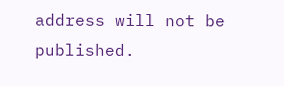address will not be published.